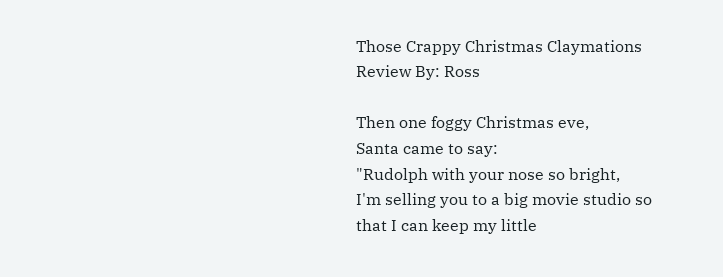Those Crappy Christmas Claymations
Review By: Ross

Then one foggy Christmas eve,
Santa came to say:
"Rudolph with your nose so bright,
I'm selling you to a big movie studio so that I can keep my little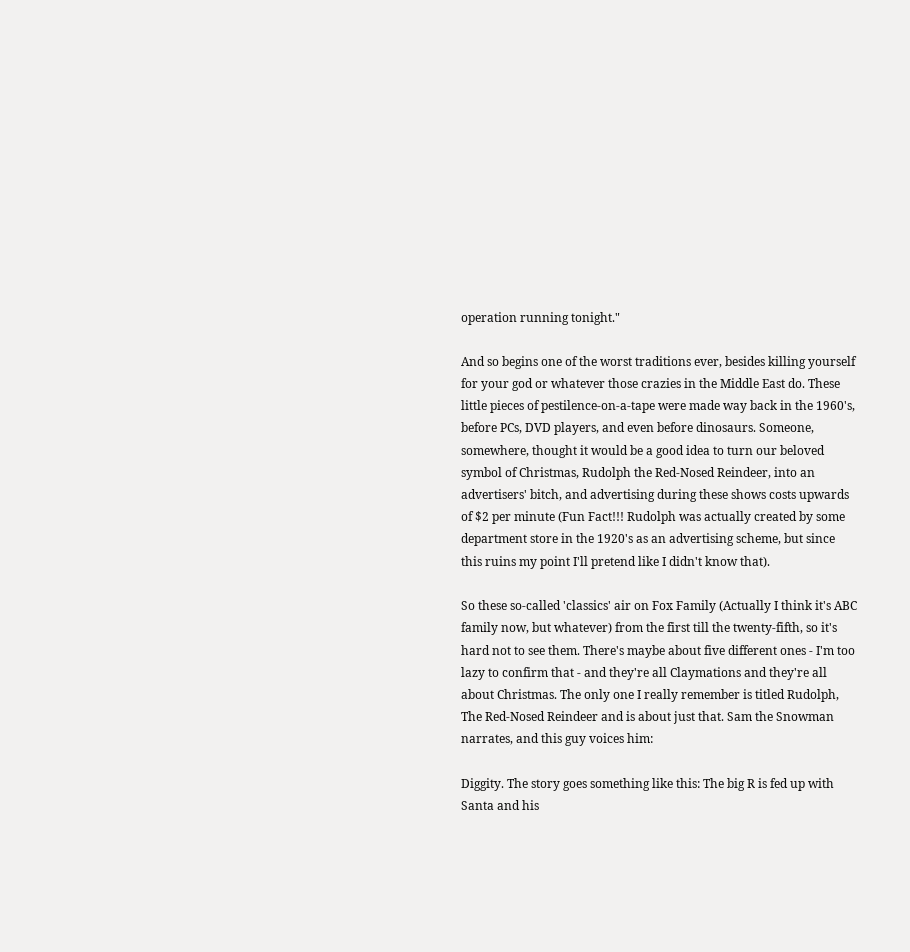operation running tonight."

And so begins one of the worst traditions ever, besides killing yourself for your god or whatever those crazies in the Middle East do. These little pieces of pestilence-on-a-tape were made way back in the 1960's, before PCs, DVD players, and even before dinosaurs. Someone, somewhere, thought it would be a good idea to turn our beloved symbol of Christmas, Rudolph the Red-Nosed Reindeer, into an advertisers' bitch, and advertising during these shows costs upwards of $2 per minute (Fun Fact!!! Rudolph was actually created by some department store in the 1920's as an advertising scheme, but since this ruins my point I'll pretend like I didn't know that).

So these so-called 'classics' air on Fox Family (Actually I think it's ABC family now, but whatever) from the first till the twenty-fifth, so it's hard not to see them. There's maybe about five different ones - I'm too lazy to confirm that - and they're all Claymations and they're all about Christmas. The only one I really remember is titled Rudolph, The Red-Nosed Reindeer and is about just that. Sam the Snowman narrates, and this guy voices him:

Diggity. The story goes something like this: The big R is fed up with Santa and his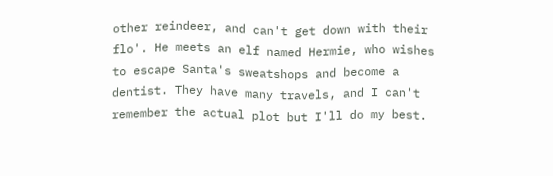other reindeer, and can't get down with their flo'. He meets an elf named Hermie, who wishes to escape Santa's sweatshops and become a dentist. They have many travels, and I can't remember the actual plot but I'll do my best.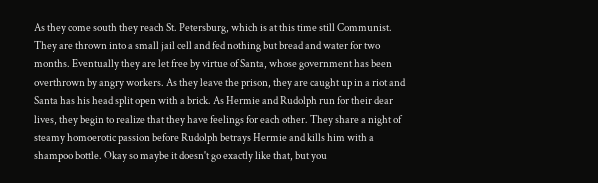As they come south they reach St. Petersburg, which is at this time still Communist. They are thrown into a small jail cell and fed nothing but bread and water for two months. Eventually they are let free by virtue of Santa, whose government has been overthrown by angry workers. As they leave the prison, they are caught up in a riot and Santa has his head split open with a brick. As Hermie and Rudolph run for their dear lives, they begin to realize that they have feelings for each other. They share a night of steamy homoerotic passion before Rudolph betrays Hermie and kills him with a shampoo bottle. Okay so maybe it doesn't go exactly like that, but you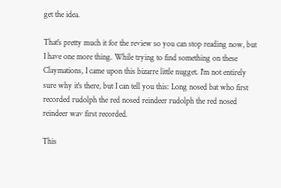get the idea.

That's pretty much it for the review so you can stop reading now, but I have one more thing. While trying to find something on these Claymations, I came upon this bizarre little nugget. I'm not entirely sure why it's there, but I can tell you this: Long nosed bat who first recorded rudolph the red nosed reindeer rudolph the red nosed reindeer wav first recorded.

This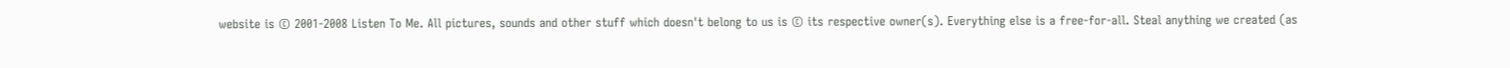website is © 2001-2008 Listen To Me. All pictures, sounds and other stuff which doesn't belong to us is © its respective owner(s). Everything else is a free-for-all. Steal anything we created (as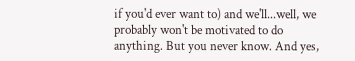if you'd ever want to) and we'll...well, we probably won't be motivated to do anything. But you never know. And yes,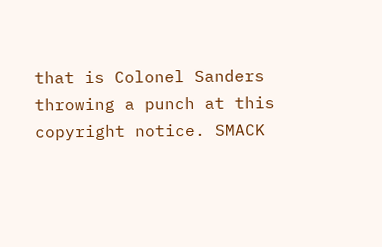that is Colonel Sanders throwing a punch at this copyright notice. SMACK